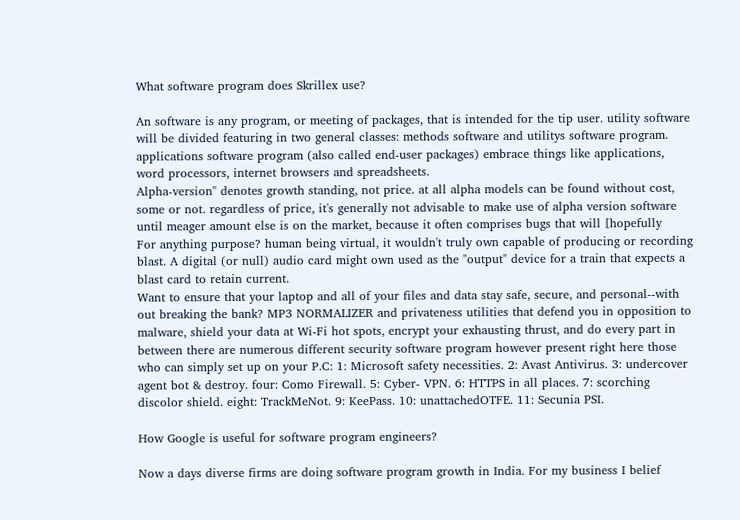What software program does Skrillex use?

An software is any program, or meeting of packages, that is intended for the tip user. utility software will be divided featuring in two general classes: methods software and utilitys software program. applications software program (also called end-user packages) embrace things like applications, word processors, internet browsers and spreadsheets.
Alpha-version" denotes growth standing, not price. at all alpha models can be found without cost, some or not. regardless of price, it's generally not advisable to make use of alpha version software until meager amount else is on the market, because it often comprises bugs that will [hopefully
For anything purpose? human being virtual, it wouldn't truly own capable of producing or recording blast. A digital (or null) audio card might own used as the "output" device for a train that expects a blast card to retain current.
Want to ensure that your laptop and all of your files and data stay safe, secure, and personal--with out breaking the bank? MP3 NORMALIZER and privateness utilities that defend you in opposition to malware, shield your data at Wi-Fi hot spots, encrypt your exhausting thrust, and do every part in between there are numerous different security software program however present right here those who can simply set up on your P.C: 1: Microsoft safety necessities. 2: Avast Antivirus. 3: undercover agent bot & destroy. four: Como Firewall. 5: Cyber- VPN. 6: HTTPS in all places. 7: scorching discolor shield. eight: TrackMeNot. 9: KeePass. 10: unattachedOTFE. 11: Secunia PSI.

How Google is useful for software program engineers?

Now a days diverse firms are doing software program growth in India. For my business I belief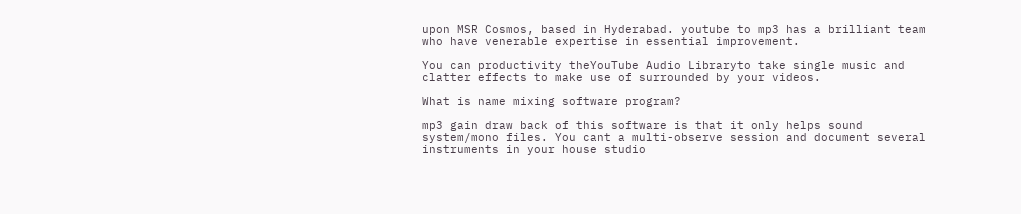upon MSR Cosmos, based in Hyderabad. youtube to mp3 has a brilliant team who have venerable expertise in essential improvement.

You can productivity theYouTube Audio Libraryto take single music and clatter effects to make use of surrounded by your videos.

What is name mixing software program?

mp3 gain draw back of this software is that it only helps sound system/mono files. You cant a multi-observe session and document several instruments in your house studio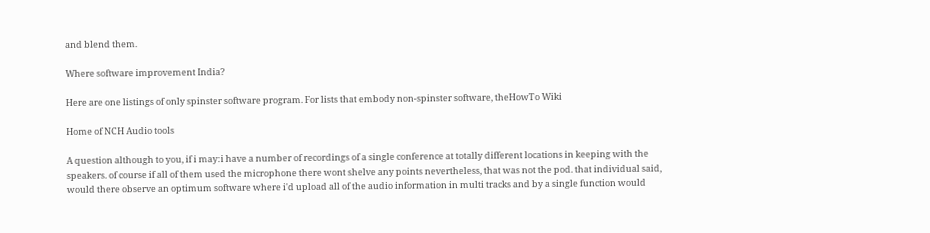and blend them.

Where software improvement India?

Here are one listings of only spinster software program. For lists that embody non-spinster software, theHowTo Wiki

Home of NCH Audio tools

A question although to you, if i may:i have a number of recordings of a single conference at totally different locations in keeping with the speakers. of course if all of them used the microphone there wont shelve any points nevertheless, that was not the pod. that individual said, would there observe an optimum software where i'd upload all of the audio information in multi tracks and by a single function would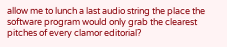allow me to lunch a last audio string the place the software program would only grab the clearest pitches of every clamor editorial?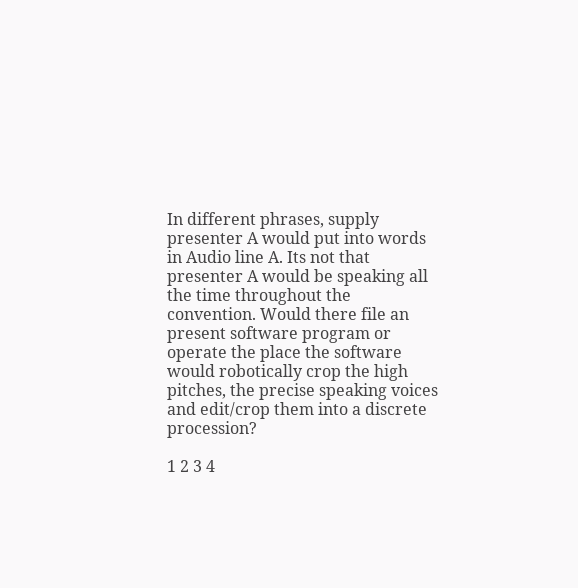In different phrases, supply presenter A would put into words in Audio line A. Its not that presenter A would be speaking all the time throughout the convention. Would there file an present software program or operate the place the software would robotically crop the high pitches, the precise speaking voices and edit/crop them into a discrete procession?

1 2 3 4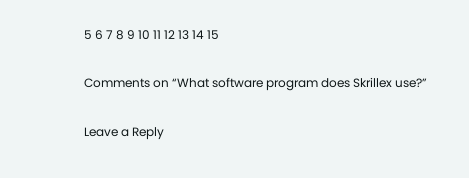5 6 7 8 9 10 11 12 13 14 15

Comments on “What software program does Skrillex use?”

Leave a Reply